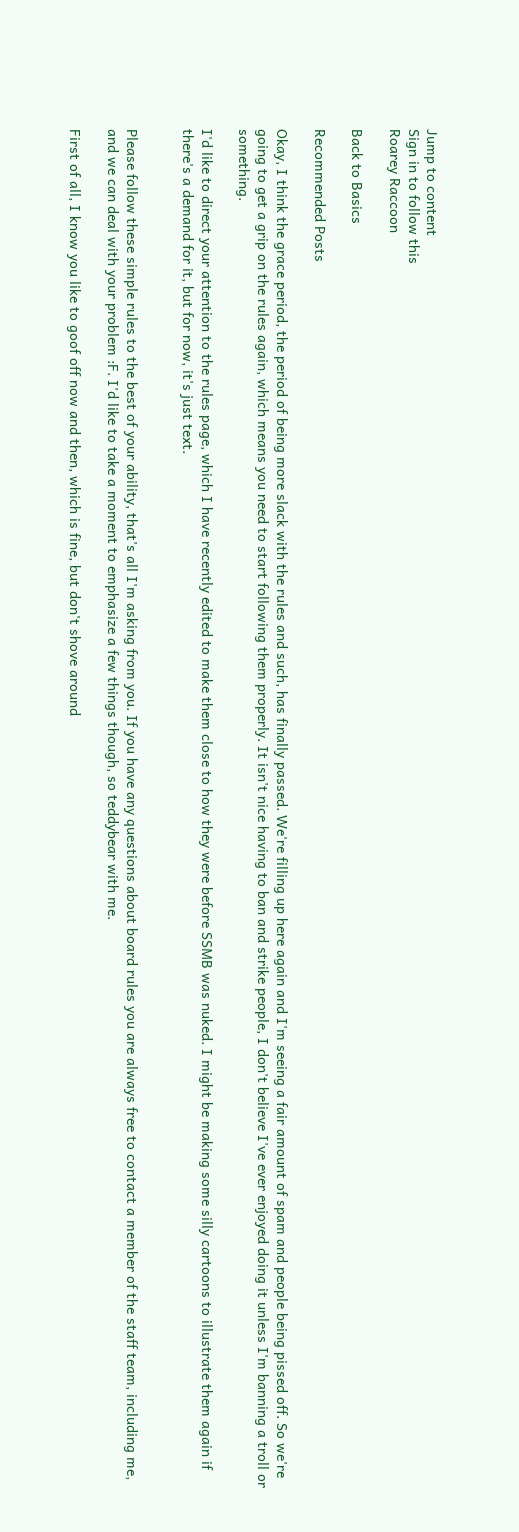Jump to content
Sign in to follow this
Roarey Raccoon

Back to Basics

Recommended Posts

Okay, I think the grace period, the period of being more slack with the rules and such, has finally passed. We're filling up here again and I'm seeing a fair amount of spam and people being pissed off. So we're going to get a grip on the rules again, which means you need to start following them properly. It isn't nice having to ban and strike people, I don't believe I've ever enjoyed doing it unless I'm banning a troll or something.

I'd like to direct your attention to the rules page, which I have recently edited to make them close to how they were before SSMB was nuked. I might be making some silly cartoons to illustrate them again if there's a demand for it, but for now, it's just text.


Please follow these simple rules to the best of your ability, that's all I'm asking from you. If you have any questions about board rules you are always free to contact a member of the staff team, including me, and we can deal with your problem :F. I'd like to take a moment to emphasize a few things though, so teddybear with me.

First of all, I know you like to goof off now and then, which is fine, but don't shove around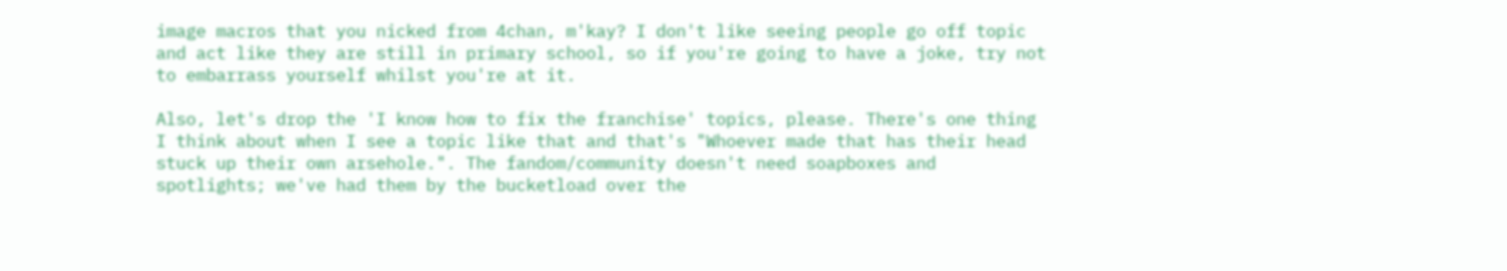image macros that you nicked from 4chan, m'kay? I don't like seeing people go off topic and act like they are still in primary school, so if you're going to have a joke, try not to embarrass yourself whilst you're at it.

Also, let's drop the 'I know how to fix the franchise' topics, please. There's one thing I think about when I see a topic like that and that's "Whoever made that has their head stuck up their own arsehole.". The fandom/community doesn't need soapboxes and spotlights; we've had them by the bucketload over the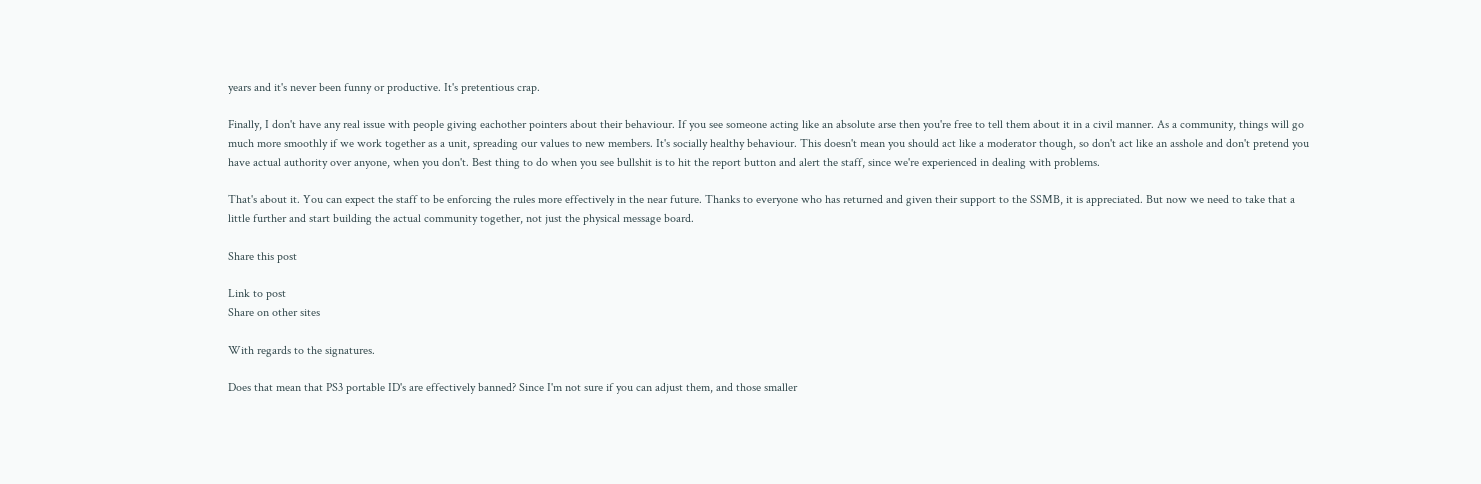years and it's never been funny or productive. It's pretentious crap.

Finally, I don't have any real issue with people giving eachother pointers about their behaviour. If you see someone acting like an absolute arse then you're free to tell them about it in a civil manner. As a community, things will go much more smoothly if we work together as a unit, spreading our values to new members. It's socially healthy behaviour. This doesn't mean you should act like a moderator though, so don't act like an asshole and don't pretend you have actual authority over anyone, when you don't. Best thing to do when you see bullshit is to hit the report button and alert the staff, since we're experienced in dealing with problems.

That's about it. You can expect the staff to be enforcing the rules more effectively in the near future. Thanks to everyone who has returned and given their support to the SSMB, it is appreciated. But now we need to take that a little further and start building the actual community together, not just the physical message board.

Share this post

Link to post
Share on other sites

With regards to the signatures.

Does that mean that PS3 portable ID's are effectively banned? Since I'm not sure if you can adjust them, and those smaller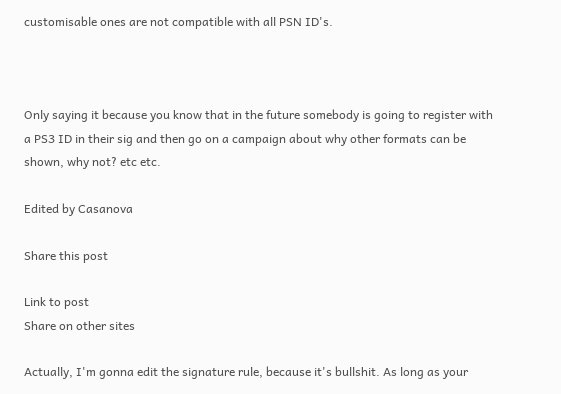customisable ones are not compatible with all PSN ID's.



Only saying it because you know that in the future somebody is going to register with a PS3 ID in their sig and then go on a campaign about why other formats can be shown, why not? etc etc.

Edited by Casanova

Share this post

Link to post
Share on other sites

Actually, I'm gonna edit the signature rule, because it's bullshit. As long as your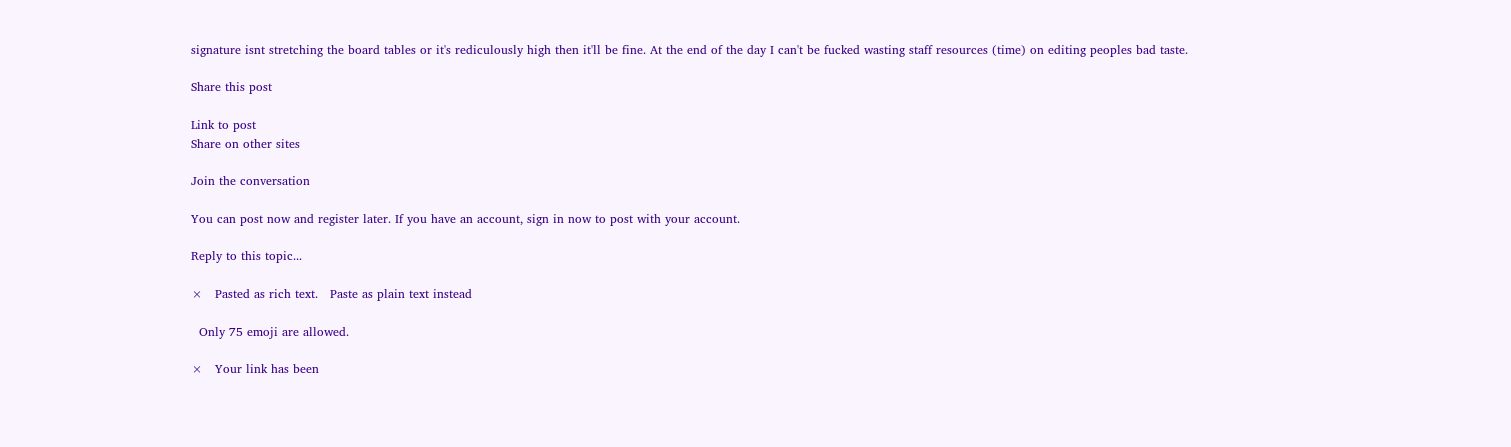signature isnt stretching the board tables or it's rediculously high then it'll be fine. At the end of the day I can't be fucked wasting staff resources (time) on editing peoples bad taste.

Share this post

Link to post
Share on other sites

Join the conversation

You can post now and register later. If you have an account, sign in now to post with your account.

Reply to this topic...

×   Pasted as rich text.   Paste as plain text instead

  Only 75 emoji are allowed.

×   Your link has been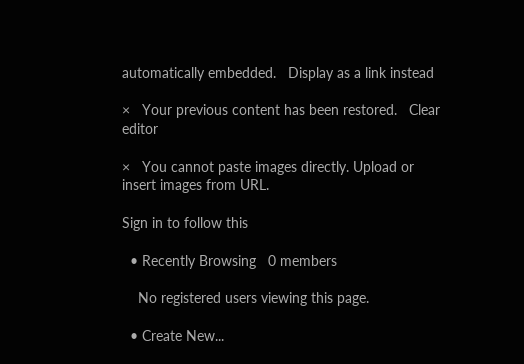automatically embedded.   Display as a link instead

×   Your previous content has been restored.   Clear editor

×   You cannot paste images directly. Upload or insert images from URL.

Sign in to follow this

  • Recently Browsing   0 members

    No registered users viewing this page.

  • Create New...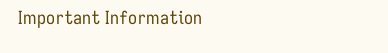Important Information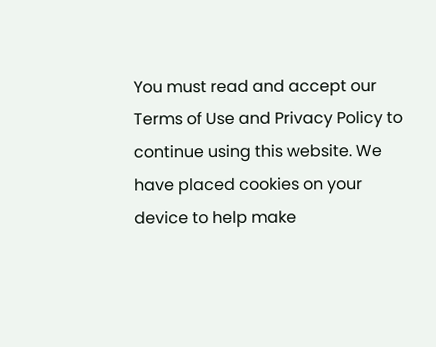You must read and accept our Terms of Use and Privacy Policy to continue using this website. We have placed cookies on your device to help make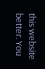this website better. You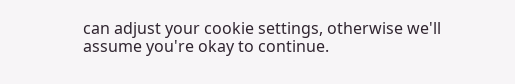can adjust your cookie settings, otherwise we'll assume you're okay to continue.